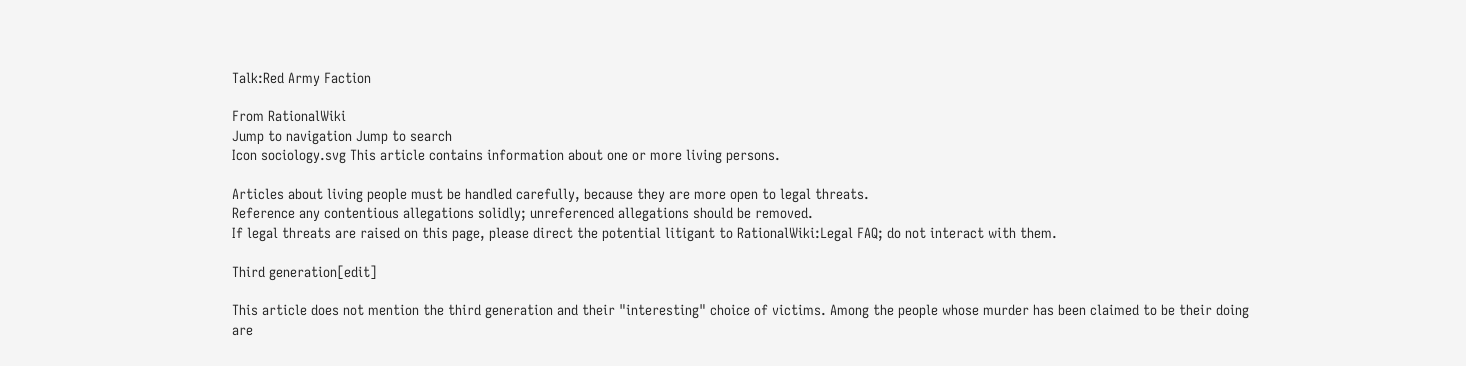Talk:Red Army Faction

From RationalWiki
Jump to navigation Jump to search
Icon sociology.svg This article contains information about one or more living persons.

Articles about living people must be handled carefully, because they are more open to legal threats.
Reference any contentious allegations solidly; unreferenced allegations should be removed.
If legal threats are raised on this page, please direct the potential litigant to RationalWiki:Legal FAQ; do not interact with them.

Third generation[edit]

This article does not mention the third generation and their "interesting" choice of victims. Among the people whose murder has been claimed to be their doing are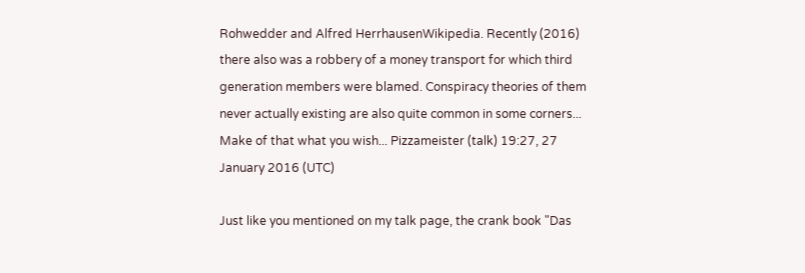Rohwedder and Alfred HerrhausenWikipedia. Recently (2016) there also was a robbery of a money transport for which third generation members were blamed. Conspiracy theories of them never actually existing are also quite common in some corners... Make of that what you wish... Pizzameister (talk) 19:27, 27 January 2016 (UTC)

Just like you mentioned on my talk page, the crank book "Das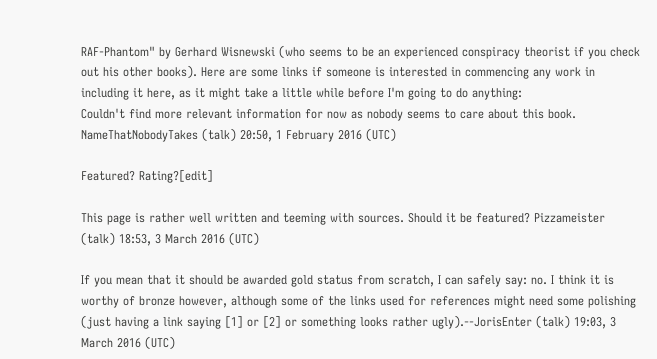RAF-Phantom" by Gerhard Wisnewski (who seems to be an experienced conspiracy theorist if you check out his other books). Here are some links if someone is interested in commencing any work in including it here, as it might take a little while before I'm going to do anything:
Couldn't find more relevant information for now as nobody seems to care about this book.
NameThatNobodyTakes (talk) 20:50, 1 February 2016 (UTC)

Featured? Rating?[edit]

This page is rather well written and teeming with sources. Should it be featured? Pizzameister (talk) 18:53, 3 March 2016 (UTC)

If you mean that it should be awarded gold status from scratch, I can safely say: no. I think it is worthy of bronze however, although some of the links used for references might need some polishing (just having a link saying [1] or [2] or something looks rather ugly).--JorisEnter (talk) 19:03, 3 March 2016 (UTC)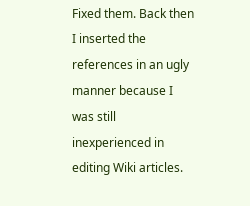Fixed them. Back then I inserted the references in an ugly manner because I was still inexperienced in editing Wiki articles.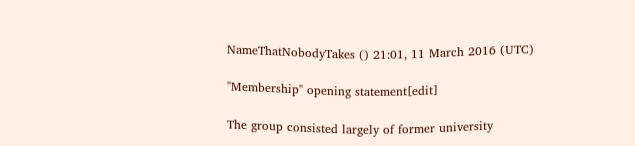NameThatNobodyTakes () 21:01, 11 March 2016 (UTC)

"Membership" opening statement[edit]

The group consisted largely of former university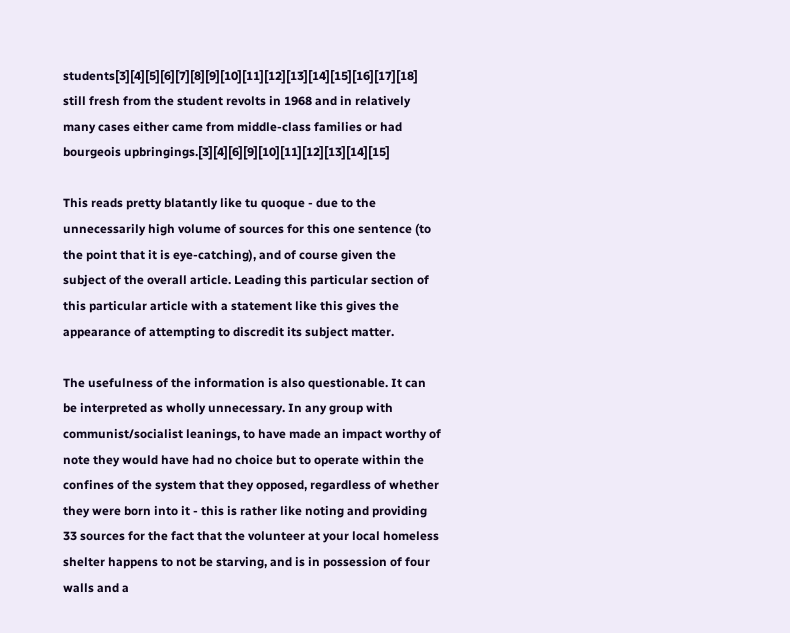students[3][4][5][6][7][8][9][10][11][12][13][14][15][16][17][18] still fresh from the student revolts in 1968 and in relatively many cases either came from middle-class families or had bourgeois upbringings.[3][4][6][9][10][11][12][13][14][15]

This reads pretty blatantly like tu quoque - due to the unnecessarily high volume of sources for this one sentence (to the point that it is eye-catching), and of course given the subject of the overall article. Leading this particular section of this particular article with a statement like this gives the appearance of attempting to discredit its subject matter.

The usefulness of the information is also questionable. It can be interpreted as wholly unnecessary. In any group with communist/socialist leanings, to have made an impact worthy of note they would have had no choice but to operate within the confines of the system that they opposed, regardless of whether they were born into it - this is rather like noting and providing 33 sources for the fact that the volunteer at your local homeless shelter happens to not be starving, and is in possession of four walls and a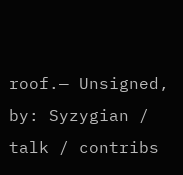roof.— Unsigned, by: Syzygian / talk / contribs